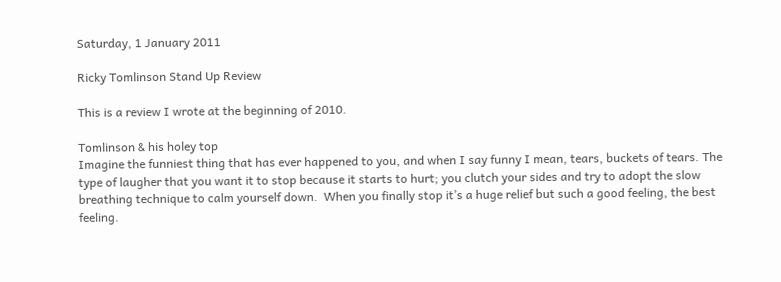Saturday, 1 January 2011

Ricky Tomlinson Stand Up Review

This is a review I wrote at the beginning of 2010.

Tomlinson & his holey top
Imagine the funniest thing that has ever happened to you, and when I say funny I mean, tears, buckets of tears. The type of laugher that you want it to stop because it starts to hurt; you clutch your sides and try to adopt the slow breathing technique to calm yourself down.  When you finally stop it’s a huge relief but such a good feeling, the best feeling.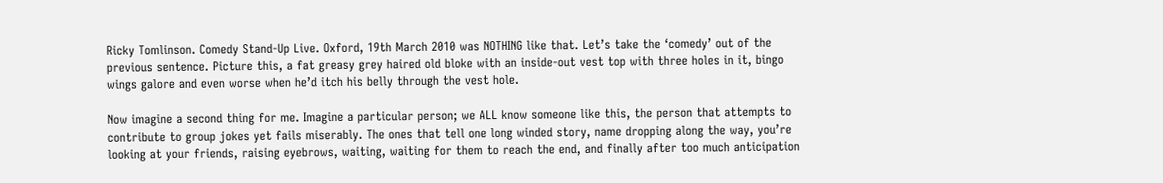Ricky Tomlinson. Comedy Stand-Up Live. Oxford, 19th March 2010 was NOTHING like that. Let’s take the ‘comedy’ out of the previous sentence. Picture this, a fat greasy grey haired old bloke with an inside-out vest top with three holes in it, bingo wings galore and even worse when he’d itch his belly through the vest hole.

Now imagine a second thing for me. Imagine a particular person; we ALL know someone like this, the person that attempts to contribute to group jokes yet fails miserably. The ones that tell one long winded story, name dropping along the way, you’re looking at your friends, raising eyebrows, waiting, waiting for them to reach the end, and finally after too much anticipation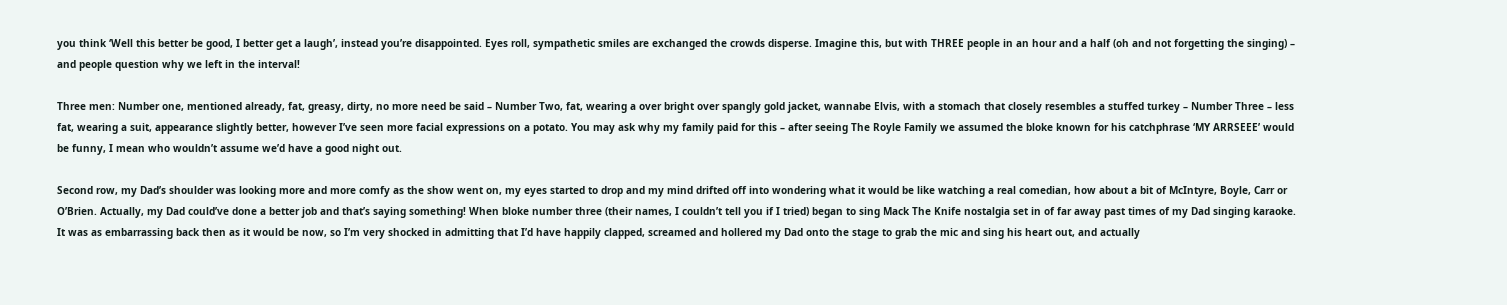you think ‘Well this better be good, I better get a laugh’, instead you’re disappointed. Eyes roll, sympathetic smiles are exchanged the crowds disperse. Imagine this, but with THREE people in an hour and a half (oh and not forgetting the singing) – and people question why we left in the interval!

Three men: Number one, mentioned already, fat, greasy, dirty, no more need be said – Number Two, fat, wearing a over bright over spangly gold jacket, wannabe Elvis, with a stomach that closely resembles a stuffed turkey – Number Three – less fat, wearing a suit, appearance slightly better, however I’ve seen more facial expressions on a potato. You may ask why my family paid for this – after seeing The Royle Family we assumed the bloke known for his catchphrase ‘MY ARRSEEE’ would be funny, I mean who wouldn’t assume we’d have a good night out.

Second row, my Dad’s shoulder was looking more and more comfy as the show went on, my eyes started to drop and my mind drifted off into wondering what it would be like watching a real comedian, how about a bit of McIntyre, Boyle, Carr or O’Brien. Actually, my Dad could’ve done a better job and that’s saying something! When bloke number three (their names, I couldn’t tell you if I tried) began to sing Mack The Knife nostalgia set in of far away past times of my Dad singing karaoke. It was as embarrassing back then as it would be now, so I’m very shocked in admitting that I’d have happily clapped, screamed and hollered my Dad onto the stage to grab the mic and sing his heart out, and actually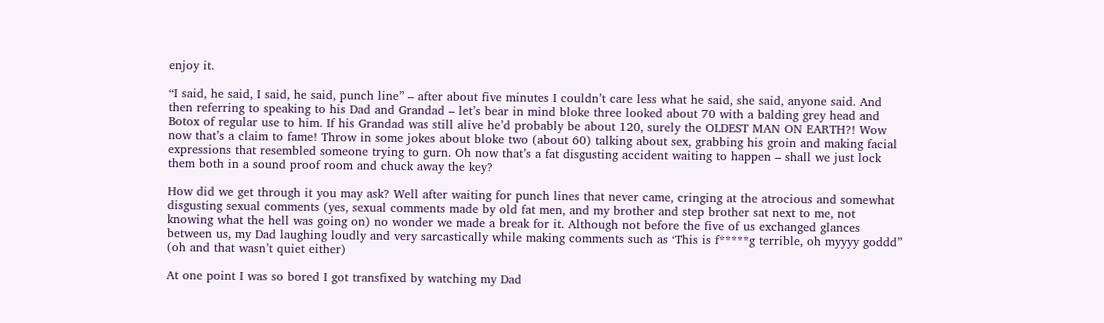enjoy it.

“I said, he said, I said, he said, punch line” – after about five minutes I couldn’t care less what he said, she said, anyone said. And then referring to speaking to his Dad and Grandad – let’s bear in mind bloke three looked about 70 with a balding grey head and Botox of regular use to him. If his Grandad was still alive he’d probably be about 120, surely the OLDEST MAN ON EARTH?! Wow now that’s a claim to fame! Throw in some jokes about bloke two (about 60) talking about sex, grabbing his groin and making facial expressions that resembled someone trying to gurn. Oh now that’s a fat disgusting accident waiting to happen – shall we just lock them both in a sound proof room and chuck away the key?

How did we get through it you may ask? Well after waiting for punch lines that never came, cringing at the atrocious and somewhat disgusting sexual comments (yes, sexual comments made by old fat men, and my brother and step brother sat next to me, not knowing what the hell was going on) no wonder we made a break for it. Although not before the five of us exchanged glances between us, my Dad laughing loudly and very sarcastically while making comments such as ‘This is f*****g terrible, oh myyyy goddd” (oh and that wasn’t quiet either)

At one point I was so bored I got transfixed by watching my Dad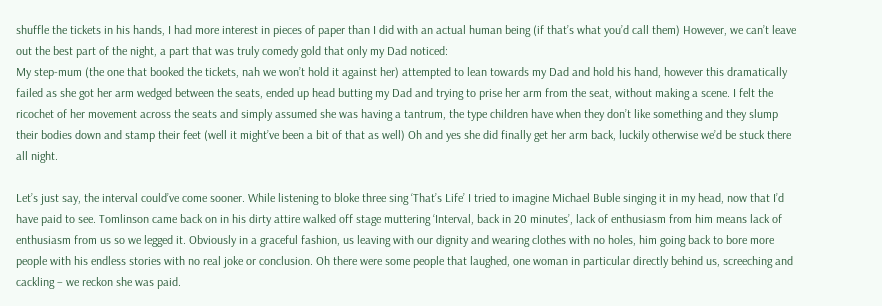shuffle the tickets in his hands, I had more interest in pieces of paper than I did with an actual human being (if that’s what you’d call them) However, we can’t leave out the best part of the night, a part that was truly comedy gold that only my Dad noticed:
My step-mum (the one that booked the tickets, nah we won’t hold it against her) attempted to lean towards my Dad and hold his hand, however this dramatically failed as she got her arm wedged between the seats, ended up head butting my Dad and trying to prise her arm from the seat, without making a scene. I felt the ricochet of her movement across the seats and simply assumed she was having a tantrum, the type children have when they don’t like something and they slump their bodies down and stamp their feet (well it might’ve been a bit of that as well) Oh and yes she did finally get her arm back, luckily otherwise we’d be stuck there all night.

Let’s just say, the interval could’ve come sooner. While listening to bloke three sing ‘That’s Life’ I tried to imagine Michael Buble singing it in my head, now that I’d have paid to see. Tomlinson came back on in his dirty attire walked off stage muttering ‘Interval, back in 20 minutes’, lack of enthusiasm from him means lack of enthusiasm from us so we legged it. Obviously in a graceful fashion, us leaving with our dignity and wearing clothes with no holes, him going back to bore more people with his endless stories with no real joke or conclusion. Oh there were some people that laughed, one woman in particular directly behind us, screeching and cackling – we reckon she was paid.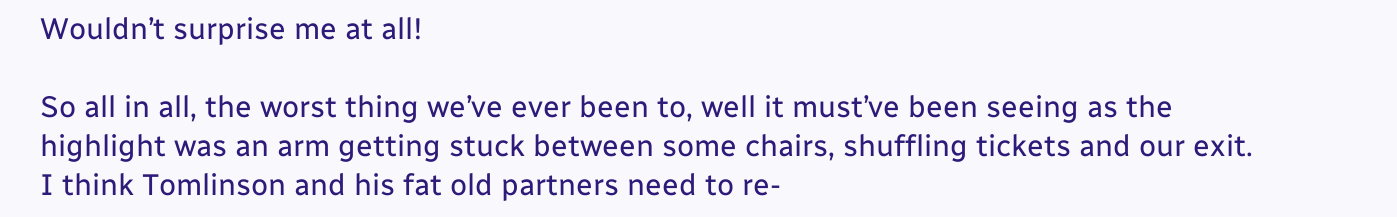Wouldn’t surprise me at all!

So all in all, the worst thing we’ve ever been to, well it must’ve been seeing as the highlight was an arm getting stuck between some chairs, shuffling tickets and our exit. I think Tomlinson and his fat old partners need to re-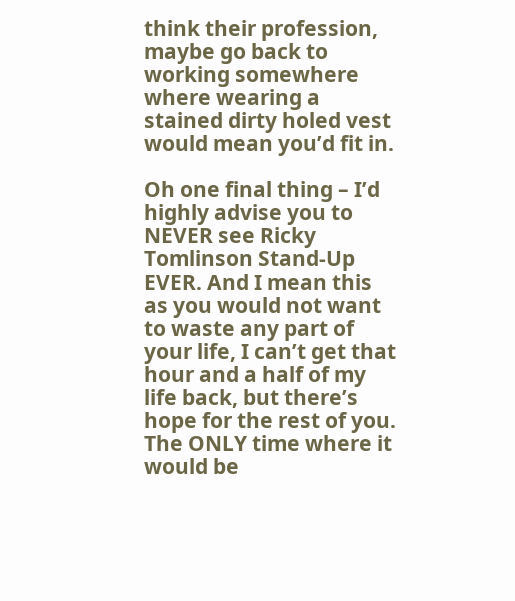think their profession, maybe go back to working somewhere where wearing a stained dirty holed vest would mean you’d fit in.

Oh one final thing – I’d highly advise you to NEVER see Ricky Tomlinson Stand-Up EVER. And I mean this as you would not want to waste any part of your life, I can’t get that hour and a half of my life back, but there’s hope for the rest of you.  The ONLY time where it would be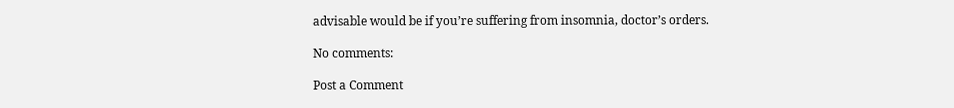advisable would be if you’re suffering from insomnia, doctor’s orders.

No comments:

Post a Comment